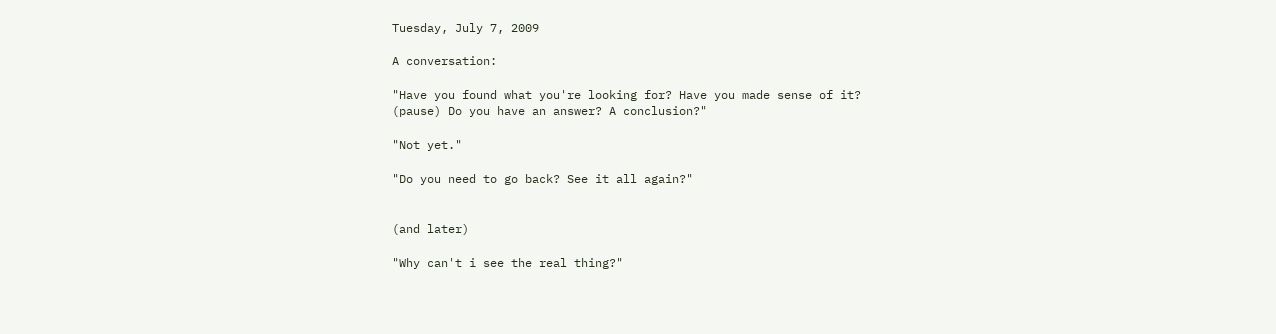Tuesday, July 7, 2009

A conversation:

"Have you found what you're looking for? Have you made sense of it?
(pause) Do you have an answer? A conclusion?"

"Not yet."

"Do you need to go back? See it all again?"


(and later)

"Why can't i see the real thing?"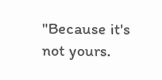"Because it's not yours.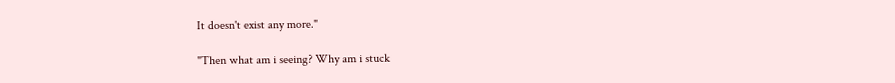It doesn't exist any more."

"Then what am i seeing? Why am i stuck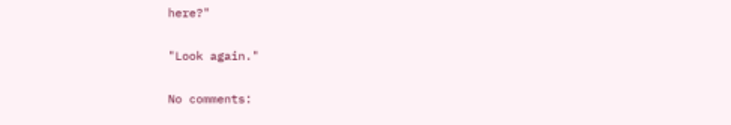here?"

"Look again."

No comments: